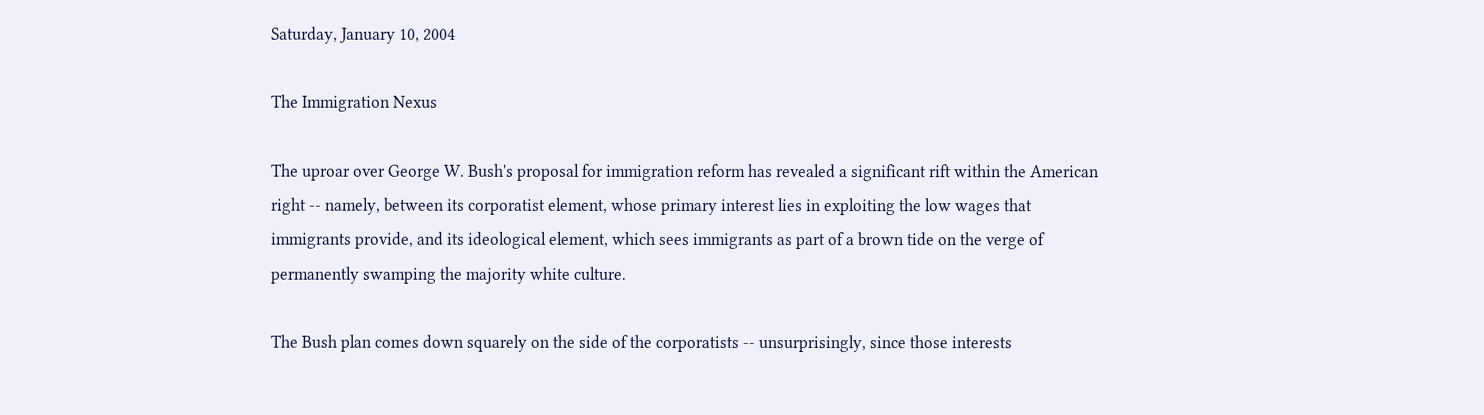Saturday, January 10, 2004

The Immigration Nexus

The uproar over George W. Bush's proposal for immigration reform has revealed a significant rift within the American right -- namely, between its corporatist element, whose primary interest lies in exploiting the low wages that immigrants provide, and its ideological element, which sees immigrants as part of a brown tide on the verge of permanently swamping the majority white culture.

The Bush plan comes down squarely on the side of the corporatists -- unsurprisingly, since those interests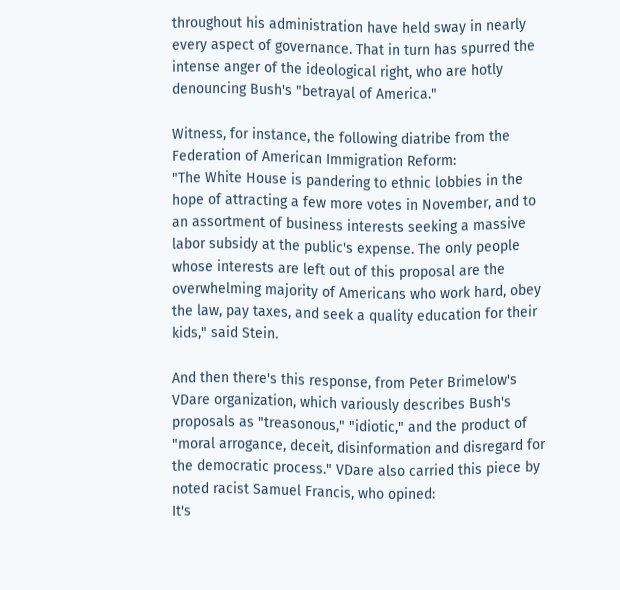throughout his administration have held sway in nearly every aspect of governance. That in turn has spurred the intense anger of the ideological right, who are hotly denouncing Bush's "betrayal of America."

Witness, for instance, the following diatribe from the Federation of American Immigration Reform:
"The White House is pandering to ethnic lobbies in the hope of attracting a few more votes in November, and to an assortment of business interests seeking a massive labor subsidy at the public's expense. The only people whose interests are left out of this proposal are the overwhelming majority of Americans who work hard, obey the law, pay taxes, and seek a quality education for their kids," said Stein.

And then there's this response, from Peter Brimelow's VDare organization, which variously describes Bush's proposals as "treasonous," "idiotic," and the product of "moral arrogance, deceit, disinformation and disregard for the democratic process." VDare also carried this piece by noted racist Samuel Francis, who opined:
It's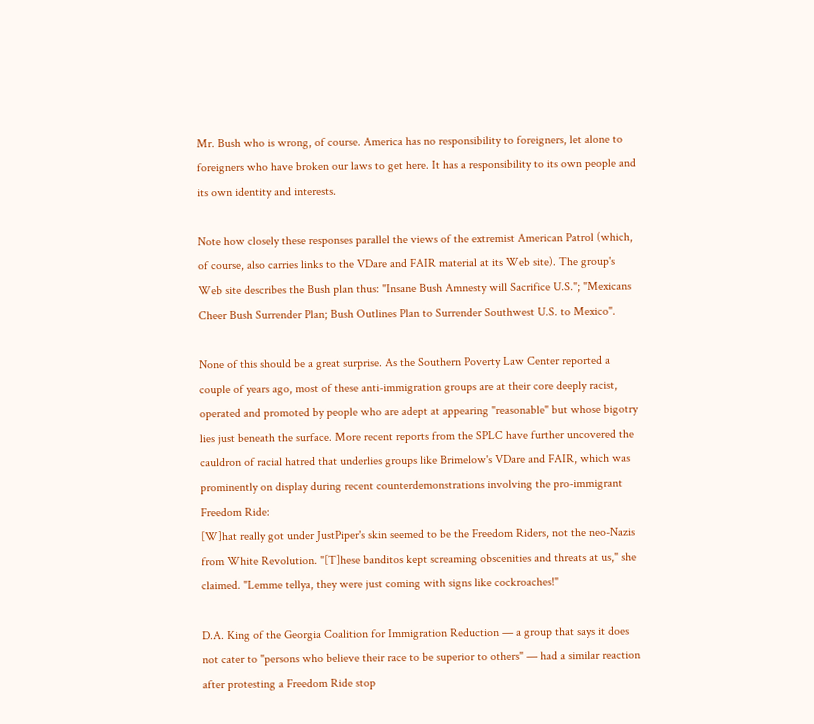Mr. Bush who is wrong, of course. America has no responsibility to foreigners, let alone to foreigners who have broken our laws to get here. It has a responsibility to its own people and its own identity and interests.

Note how closely these responses parallel the views of the extremist American Patrol (which, of course, also carries links to the VDare and FAIR material at its Web site). The group's Web site describes the Bush plan thus: "Insane Bush Amnesty will Sacrifice U.S."; "Mexicans Cheer Bush Surrender Plan; Bush Outlines Plan to Surrender Southwest U.S. to Mexico".

None of this should be a great surprise. As the Southern Poverty Law Center reported a couple of years ago, most of these anti-immigration groups are at their core deeply racist, operated and promoted by people who are adept at appearing "reasonable" but whose bigotry lies just beneath the surface. More recent reports from the SPLC have further uncovered the cauldron of racial hatred that underlies groups like Brimelow's VDare and FAIR, which was prominently on display during recent counterdemonstrations involving the pro-immigrant Freedom Ride:
[W]hat really got under JustPiper's skin seemed to be the Freedom Riders, not the neo-Nazis from White Revolution. "[T]hese banditos kept screaming obscenities and threats at us," she claimed. "Lemme tellya, they were just coming with signs like cockroaches!"

D.A. King of the Georgia Coalition for Immigration Reduction — a group that says it does not cater to "persons who believe their race to be superior to others" — had a similar reaction after protesting a Freedom Ride stop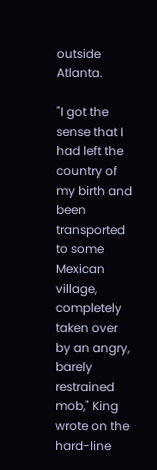outside Atlanta.

"I got the sense that I had left the country of my birth and been transported to some Mexican village, completely taken over by an angry, barely restrained mob," King wrote on the hard-line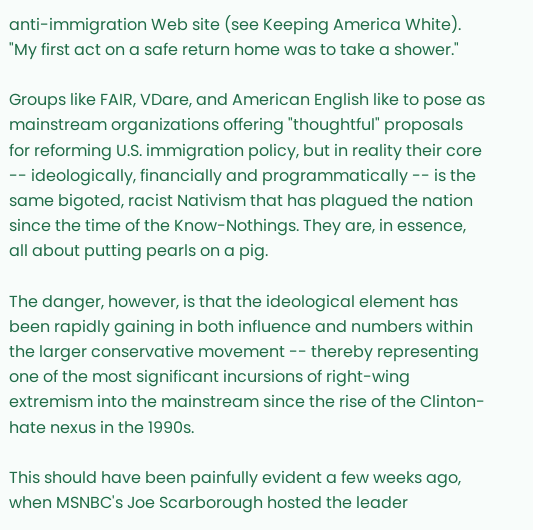anti-immigration Web site (see Keeping America White). "My first act on a safe return home was to take a shower."

Groups like FAIR, VDare, and American English like to pose as mainstream organizations offering "thoughtful" proposals for reforming U.S. immigration policy, but in reality their core -- ideologically, financially and programmatically -- is the same bigoted, racist Nativism that has plagued the nation since the time of the Know-Nothings. They are, in essence, all about putting pearls on a pig.

The danger, however, is that the ideological element has been rapidly gaining in both influence and numbers within the larger conservative movement -- thereby representing one of the most significant incursions of right-wing extremism into the mainstream since the rise of the Clinton-hate nexus in the 1990s.

This should have been painfully evident a few weeks ago, when MSNBC's Joe Scarborough hosted the leader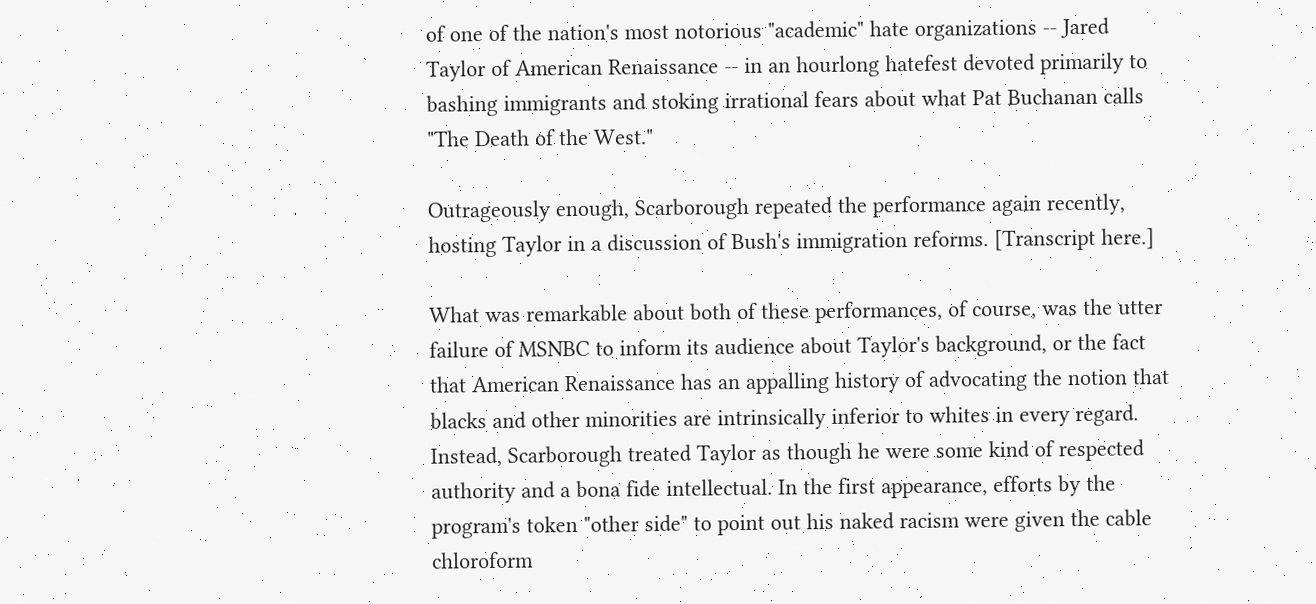of one of the nation's most notorious "academic" hate organizations -- Jared Taylor of American Renaissance -- in an hourlong hatefest devoted primarily to bashing immigrants and stoking irrational fears about what Pat Buchanan calls "The Death of the West."

Outrageously enough, Scarborough repeated the performance again recently, hosting Taylor in a discussion of Bush's immigration reforms. [Transcript here.]

What was remarkable about both of these performances, of course, was the utter failure of MSNBC to inform its audience about Taylor's background, or the fact that American Renaissance has an appalling history of advocating the notion that blacks and other minorities are intrinsically inferior to whites in every regard. Instead, Scarborough treated Taylor as though he were some kind of respected authority and a bona fide intellectual. In the first appearance, efforts by the program's token "other side" to point out his naked racism were given the cable chloroform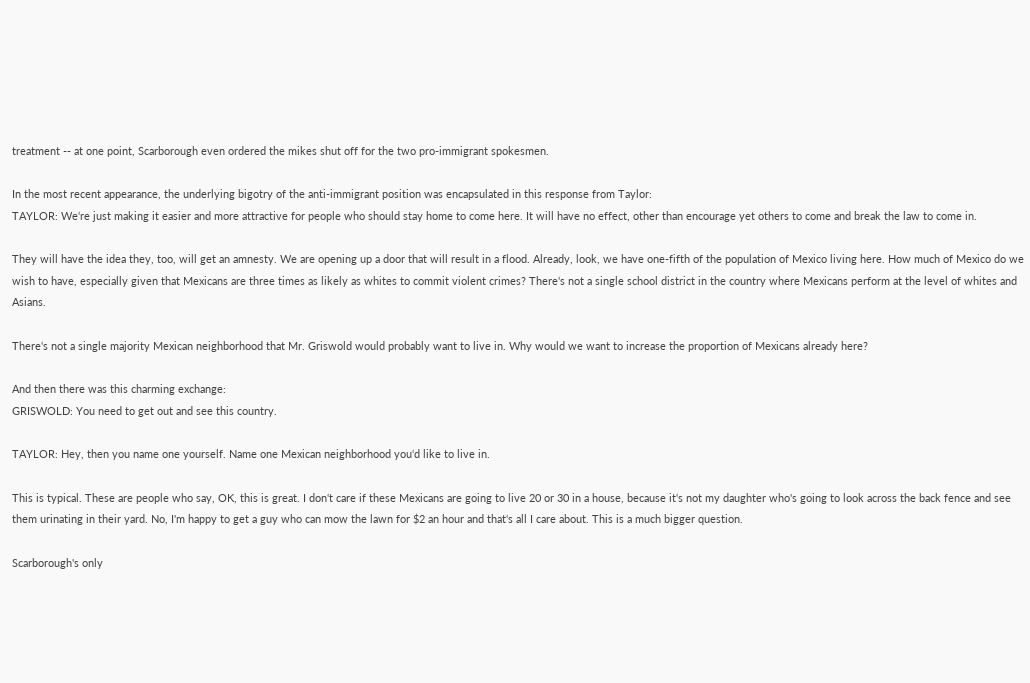treatment -- at one point, Scarborough even ordered the mikes shut off for the two pro-immigrant spokesmen.

In the most recent appearance, the underlying bigotry of the anti-immigrant position was encapsulated in this response from Taylor:
TAYLOR: We‘re just making it easier and more attractive for people who should stay home to come here. It will have no effect, other than encourage yet others to come and break the law to come in.

They will have the idea they, too, will get an amnesty. We are opening up a door that will result in a flood. Already, look, we have one-fifth of the population of Mexico living here. How much of Mexico do we wish to have, especially given that Mexicans are three times as likely as whites to commit violent crimes? There‘s not a single school district in the country where Mexicans perform at the level of whites and Asians.

There‘s not a single majority Mexican neighborhood that Mr. Griswold would probably want to live in. Why would we want to increase the proportion of Mexicans already here?

And then there was this charming exchange:
GRISWOLD: You need to get out and see this country.

TAYLOR: Hey, then you name one yourself. Name one Mexican neighborhood you‘d like to live in.

This is typical. These are people who say, OK, this is great. I don‘t care if these Mexicans are going to live 20 or 30 in a house, because it‘s not my daughter who's going to look across the back fence and see them urinating in their yard. No, I'm happy to get a guy who can mow the lawn for $2 an hour and that‘s all I care about. This is a much bigger question.

Scarborough's only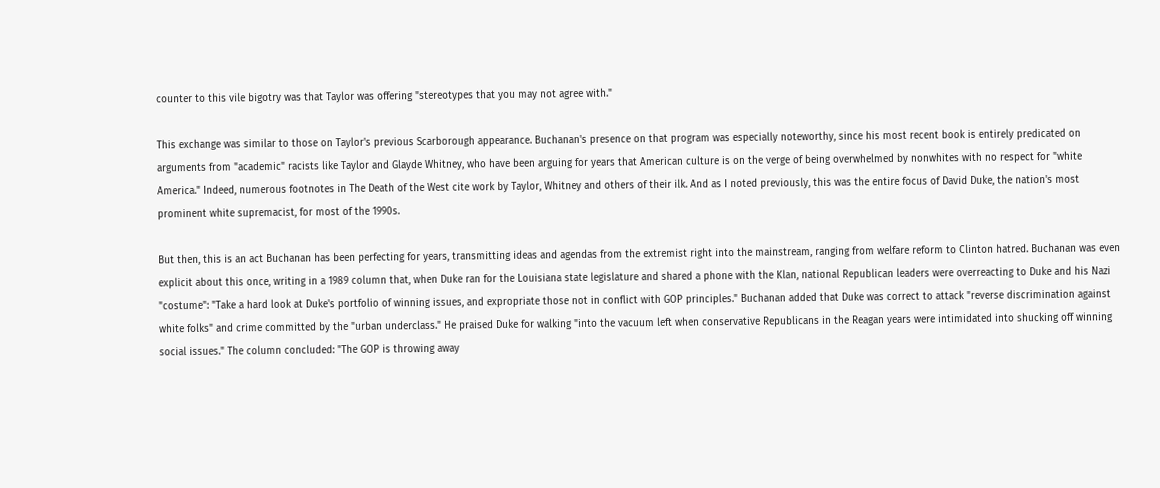counter to this vile bigotry was that Taylor was offering "stereotypes that you may not agree with."

This exchange was similar to those on Taylor's previous Scarborough appearance. Buchanan's presence on that program was especially noteworthy, since his most recent book is entirely predicated on arguments from "academic" racists like Taylor and Glayde Whitney, who have been arguing for years that American culture is on the verge of being overwhelmed by nonwhites with no respect for "white America." Indeed, numerous footnotes in The Death of the West cite work by Taylor, Whitney and others of their ilk. And as I noted previously, this was the entire focus of David Duke, the nation's most prominent white supremacist, for most of the 1990s.

But then, this is an act Buchanan has been perfecting for years, transmitting ideas and agendas from the extremist right into the mainstream, ranging from welfare reform to Clinton hatred. Buchanan was even explicit about this once, writing in a 1989 column that, when Duke ran for the Louisiana state legislature and shared a phone with the Klan, national Republican leaders were overreacting to Duke and his Nazi "costume": "Take a hard look at Duke's portfolio of winning issues, and expropriate those not in conflict with GOP principles." Buchanan added that Duke was correct to attack "reverse discrimination against white folks" and crime committed by the "urban underclass." He praised Duke for walking "into the vacuum left when conservative Republicans in the Reagan years were intimidated into shucking off winning social issues." The column concluded: "The GOP is throwing away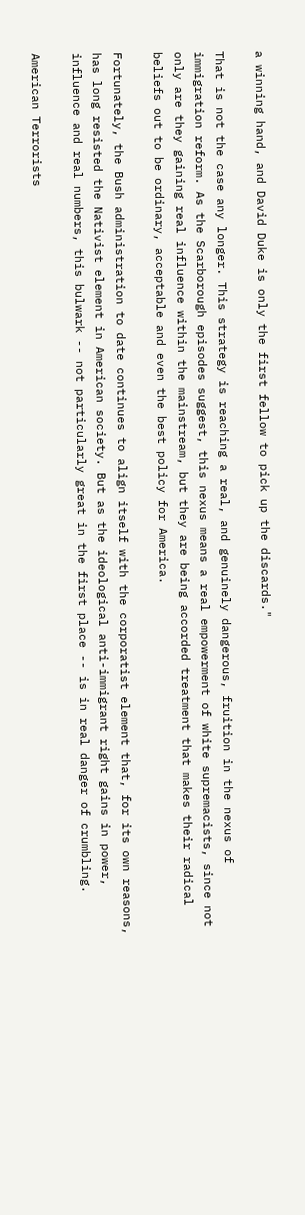a winning hand, and David Duke is only the first fellow to pick up the discards."

That is not the case any longer. This strategy is reaching a real, and genuinely dangerous, fruition in the nexus of immigration reform. As the Scarborough episodes suggest, this nexus means a real empowerment of white supremacists, since not only are they gaining real influence within the mainstream, but they are being accorded treatment that makes their radical beliefs out to be ordinary, acceptable and even the best policy for America.

Fortunately, the Bush administration to date continues to align itself with the corporatist element that, for its own reasons, has long resisted the Nativist element in American society. But as the ideological anti-immigrant right gains in power, influence and real numbers, this bulwark -- not particularly great in the first place -- is in real danger of crumbling.

American Terrorists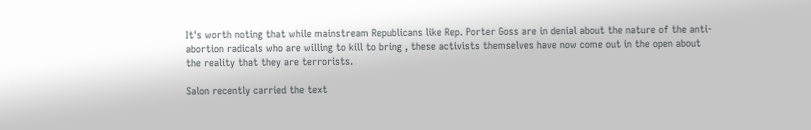It's worth noting that while mainstream Republicans like Rep. Porter Goss are in denial about the nature of the anti-abortion radicals who are willing to kill to bring , these activists themselves have now come out in the open about the reality that they are terrorists.

Salon recently carried the text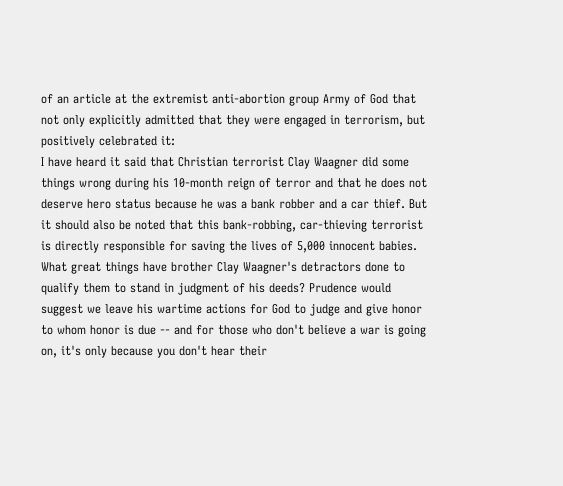of an article at the extremist anti-abortion group Army of God that not only explicitly admitted that they were engaged in terrorism, but positively celebrated it:
I have heard it said that Christian terrorist Clay Waagner did some things wrong during his 10-month reign of terror and that he does not deserve hero status because he was a bank robber and a car thief. But it should also be noted that this bank-robbing, car-thieving terrorist is directly responsible for saving the lives of 5,000 innocent babies. What great things have brother Clay Waagner's detractors done to qualify them to stand in judgment of his deeds? Prudence would suggest we leave his wartime actions for God to judge and give honor to whom honor is due -- and for those who don't believe a war is going on, it's only because you don't hear their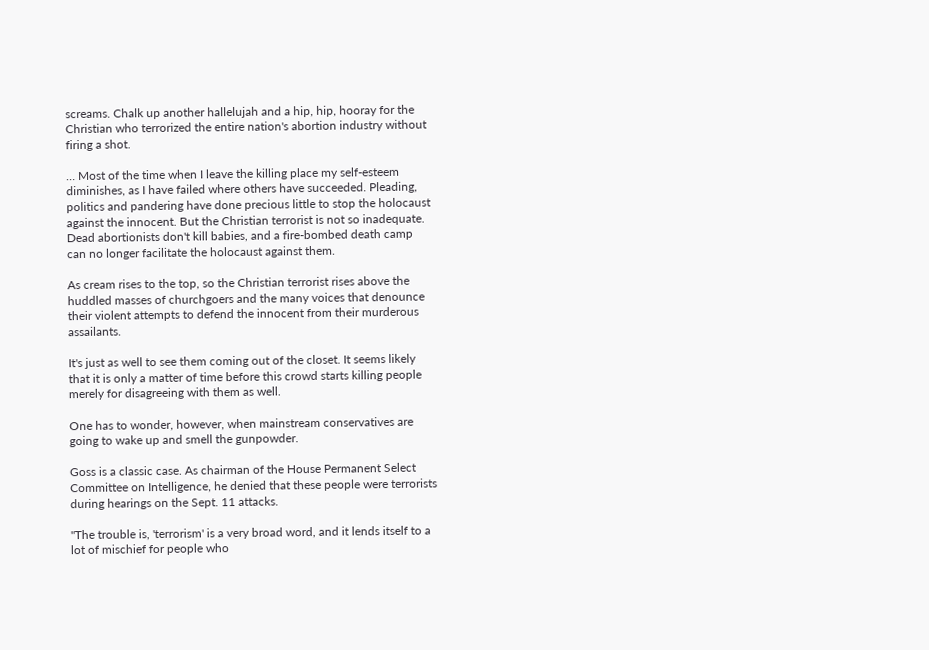screams. Chalk up another hallelujah and a hip, hip, hooray for the Christian who terrorized the entire nation's abortion industry without firing a shot.

… Most of the time when I leave the killing place my self-esteem diminishes, as I have failed where others have succeeded. Pleading, politics and pandering have done precious little to stop the holocaust against the innocent. But the Christian terrorist is not so inadequate. Dead abortionists don't kill babies, and a fire-bombed death camp can no longer facilitate the holocaust against them.

As cream rises to the top, so the Christian terrorist rises above the huddled masses of churchgoers and the many voices that denounce their violent attempts to defend the innocent from their murderous assailants.

It's just as well to see them coming out of the closet. It seems likely that it is only a matter of time before this crowd starts killing people merely for disagreeing with them as well.

One has to wonder, however, when mainstream conservatives are going to wake up and smell the gunpowder.

Goss is a classic case. As chairman of the House Permanent Select Committee on Intelligence, he denied that these people were terrorists during hearings on the Sept. 11 attacks.

"The trouble is, 'terrorism' is a very broad word, and it lends itself to a lot of mischief for people who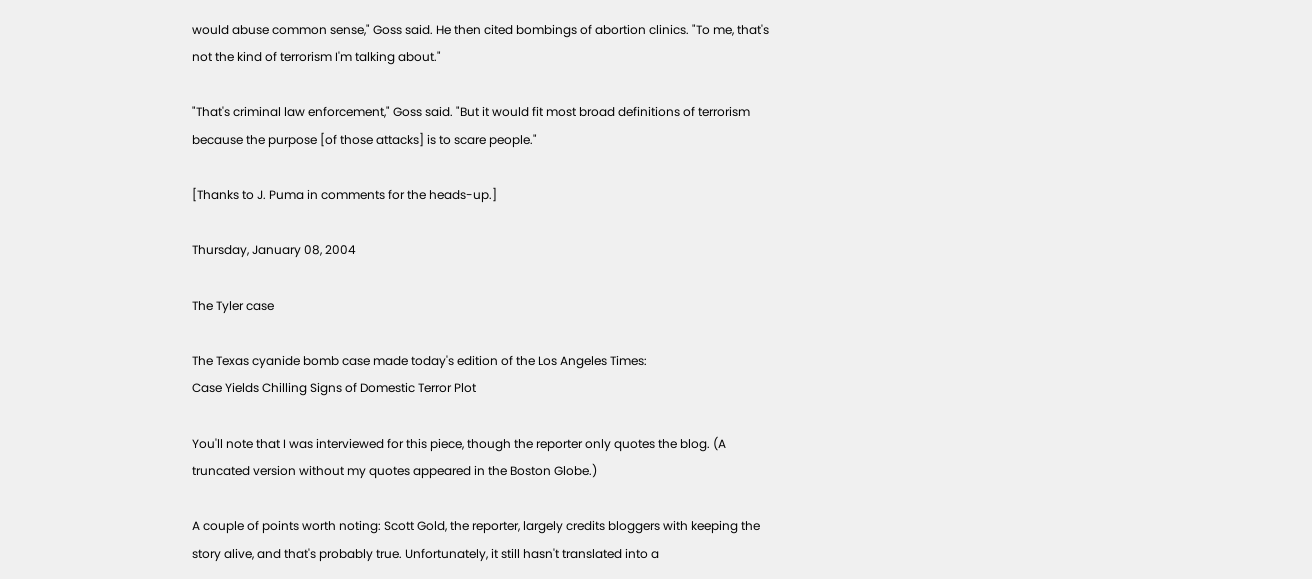would abuse common sense," Goss said. He then cited bombings of abortion clinics. "To me, that's not the kind of terrorism I'm talking about."

"That's criminal law enforcement," Goss said. "But it would fit most broad definitions of terrorism because the purpose [of those attacks] is to scare people."

[Thanks to J. Puma in comments for the heads-up.]

Thursday, January 08, 2004

The Tyler case

The Texas cyanide bomb case made today's edition of the Los Angeles Times:
Case Yields Chilling Signs of Domestic Terror Plot

You'll note that I was interviewed for this piece, though the reporter only quotes the blog. (A truncated version without my quotes appeared in the Boston Globe.)

A couple of points worth noting: Scott Gold, the reporter, largely credits bloggers with keeping the story alive, and that's probably true. Unfortunately, it still hasn't translated into a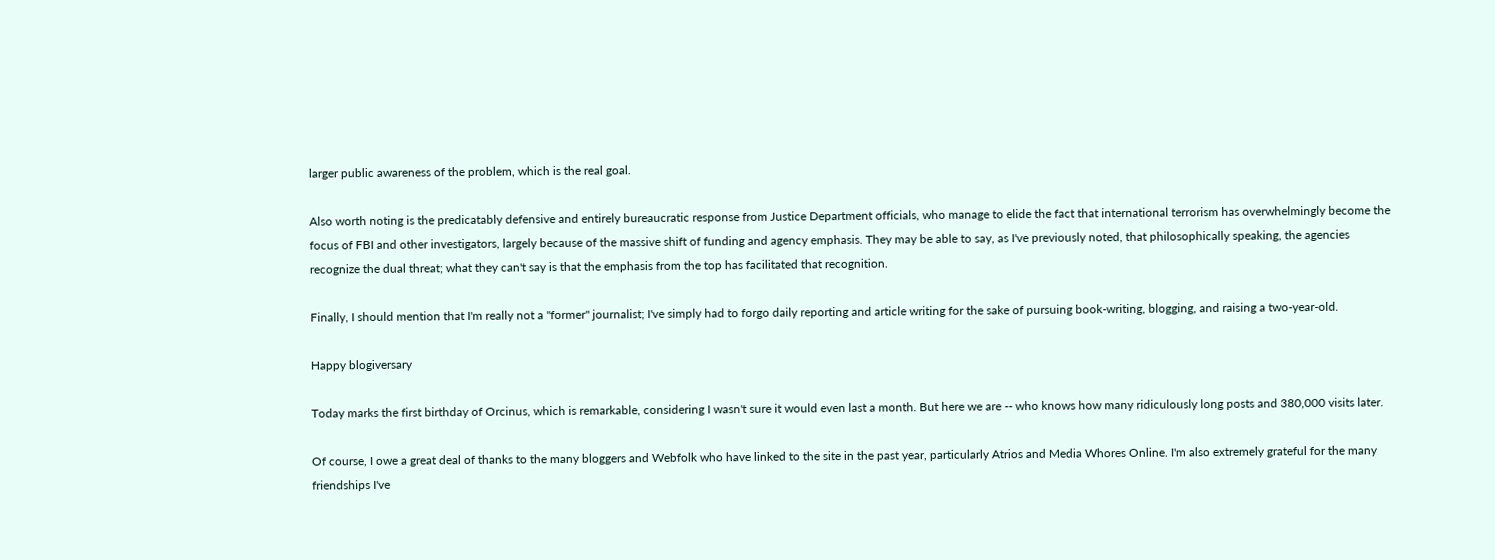larger public awareness of the problem, which is the real goal.

Also worth noting is the predicatably defensive and entirely bureaucratic response from Justice Department officials, who manage to elide the fact that international terrorism has overwhelmingly become the focus of FBI and other investigators, largely because of the massive shift of funding and agency emphasis. They may be able to say, as I've previously noted, that philosophically speaking, the agencies recognize the dual threat; what they can't say is that the emphasis from the top has facilitated that recognition.

Finally, I should mention that I'm really not a "former" journalist; I've simply had to forgo daily reporting and article writing for the sake of pursuing book-writing, blogging, and raising a two-year-old.

Happy blogiversary

Today marks the first birthday of Orcinus, which is remarkable, considering I wasn't sure it would even last a month. But here we are -- who knows how many ridiculously long posts and 380,000 visits later.

Of course, I owe a great deal of thanks to the many bloggers and Webfolk who have linked to the site in the past year, particularly Atrios and Media Whores Online. I'm also extremely grateful for the many friendships I've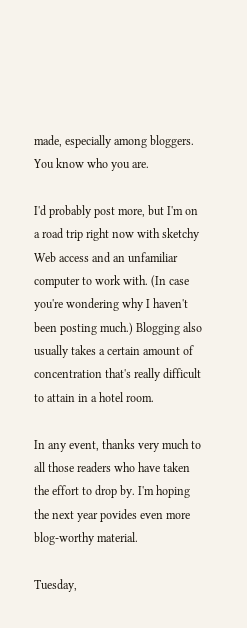made, especially among bloggers. You know who you are.

I'd probably post more, but I'm on a road trip right now with sketchy Web access and an unfamiliar computer to work with. (In case you're wondering why I haven't been posting much.) Blogging also usually takes a certain amount of concentration that's really difficult to attain in a hotel room.

In any event, thanks very much to all those readers who have taken the effort to drop by. I'm hoping the next year povides even more blog-worthy material.

Tuesday,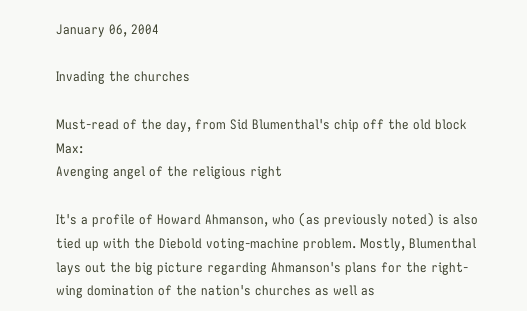January 06, 2004

Invading the churches

Must-read of the day, from Sid Blumenthal's chip off the old block Max:
Avenging angel of the religious right

It's a profile of Howard Ahmanson, who (as previously noted) is also tied up with the Diebold voting-machine problem. Mostly, Blumenthal lays out the big picture regarding Ahmanson's plans for the right-wing domination of the nation's churches as well as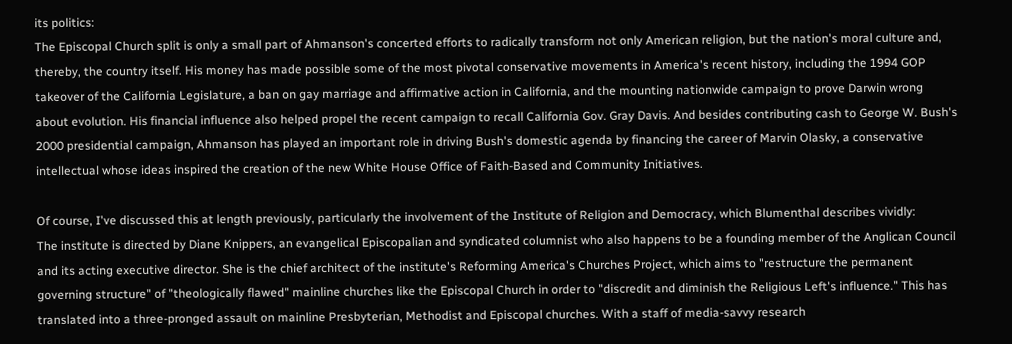its politics:
The Episcopal Church split is only a small part of Ahmanson's concerted efforts to radically transform not only American religion, but the nation's moral culture and, thereby, the country itself. His money has made possible some of the most pivotal conservative movements in America's recent history, including the 1994 GOP takeover of the California Legislature, a ban on gay marriage and affirmative action in California, and the mounting nationwide campaign to prove Darwin wrong about evolution. His financial influence also helped propel the recent campaign to recall California Gov. Gray Davis. And besides contributing cash to George W. Bush's 2000 presidential campaign, Ahmanson has played an important role in driving Bush's domestic agenda by financing the career of Marvin Olasky, a conservative intellectual whose ideas inspired the creation of the new White House Office of Faith-Based and Community Initiatives.

Of course, I've discussed this at length previously, particularly the involvement of the Institute of Religion and Democracy, which Blumenthal describes vividly:
The institute is directed by Diane Knippers, an evangelical Episcopalian and syndicated columnist who also happens to be a founding member of the Anglican Council and its acting executive director. She is the chief architect of the institute's Reforming America's Churches Project, which aims to "restructure the permanent governing structure" of "theologically flawed" mainline churches like the Episcopal Church in order to "discredit and diminish the Religious Left's influence." This has translated into a three-pronged assault on mainline Presbyterian, Methodist and Episcopal churches. With a staff of media-savvy research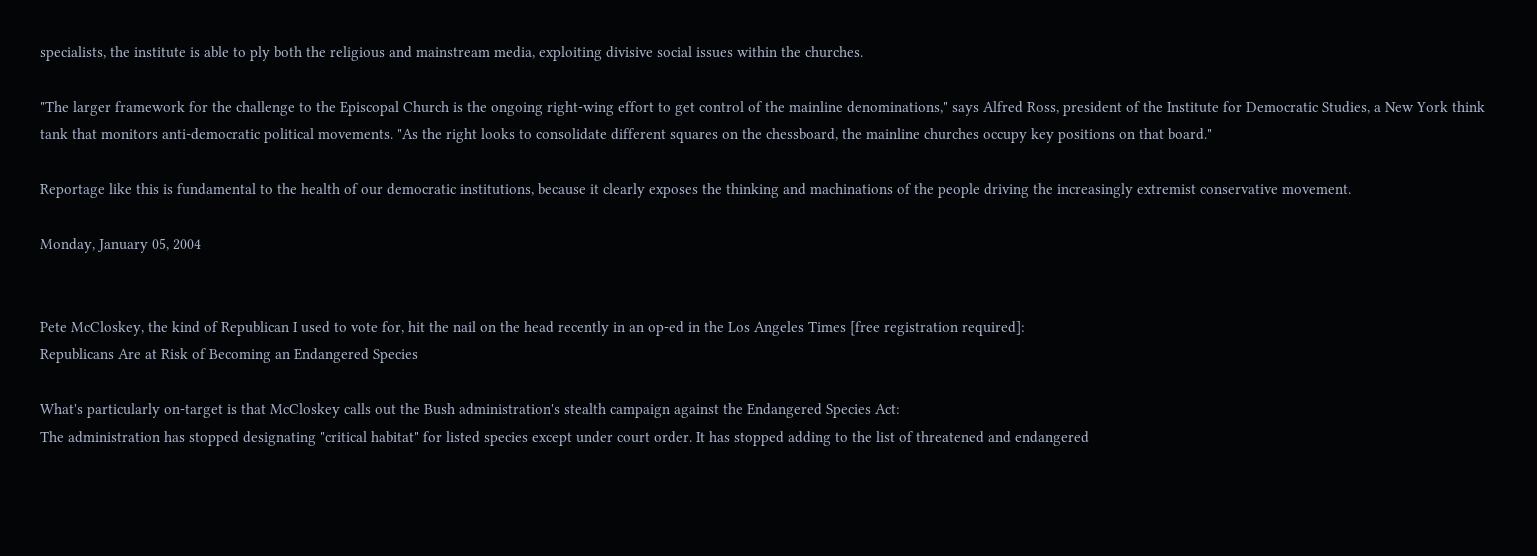specialists, the institute is able to ply both the religious and mainstream media, exploiting divisive social issues within the churches.

"The larger framework for the challenge to the Episcopal Church is the ongoing right-wing effort to get control of the mainline denominations," says Alfred Ross, president of the Institute for Democratic Studies, a New York think tank that monitors anti-democratic political movements. "As the right looks to consolidate different squares on the chessboard, the mainline churches occupy key positions on that board."

Reportage like this is fundamental to the health of our democratic institutions, because it clearly exposes the thinking and machinations of the people driving the increasingly extremist conservative movement.

Monday, January 05, 2004


Pete McCloskey, the kind of Republican I used to vote for, hit the nail on the head recently in an op-ed in the Los Angeles Times [free registration required]:
Republicans Are at Risk of Becoming an Endangered Species

What's particularly on-target is that McCloskey calls out the Bush administration's stealth campaign against the Endangered Species Act:
The administration has stopped designating "critical habitat" for listed species except under court order. It has stopped adding to the list of threatened and endangered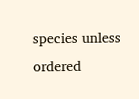species unless ordered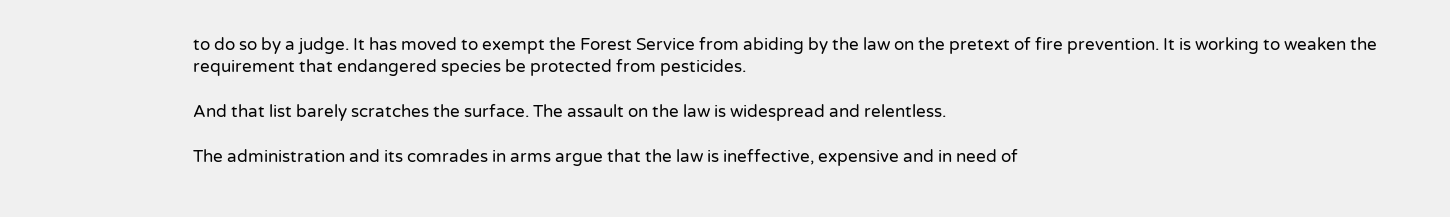to do so by a judge. It has moved to exempt the Forest Service from abiding by the law on the pretext of fire prevention. It is working to weaken the requirement that endangered species be protected from pesticides.

And that list barely scratches the surface. The assault on the law is widespread and relentless.

The administration and its comrades in arms argue that the law is ineffective, expensive and in need of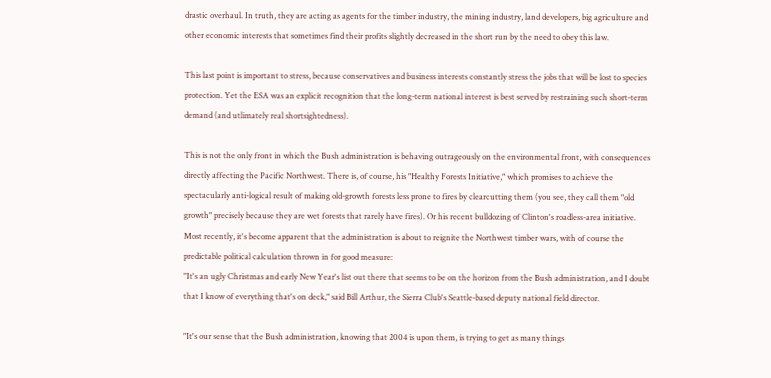drastic overhaul. In truth, they are acting as agents for the timber industry, the mining industry, land developers, big agriculture and other economic interests that sometimes find their profits slightly decreased in the short run by the need to obey this law.

This last point is important to stress, because conservatives and business interests constantly stress the jobs that will be lost to species protection. Yet the ESA was an explicit recognition that the long-term national interest is best served by restraining such short-term demand (and utlimately real shortsightedness).

This is not the only front in which the Bush administration is behaving outrageously on the environmental front, with consequences directly affecting the Pacific Northwest. There is, of course, his "Healthy Forests Initiative," which promises to achieve the spectacularly anti-logical result of making old-growth forests less prone to fires by clearcutting them (you see, they call them "old growth" precisely because they are wet forests that rarely have fires). Or his recent bulldozing of Clinton's roadless-area initiative. Most recently, it's become apparent that the administration is about to reignite the Northwest timber wars, with of course the predictable political calculation thrown in for good measure:
"It's an ugly Christmas and early New Year's list out there that seems to be on the horizon from the Bush administration, and I doubt that I know of everything that's on deck," said Bill Arthur, the Sierra Club's Seattle-based deputy national field director.

"It's our sense that the Bush administration, knowing that 2004 is upon them, is trying to get as many things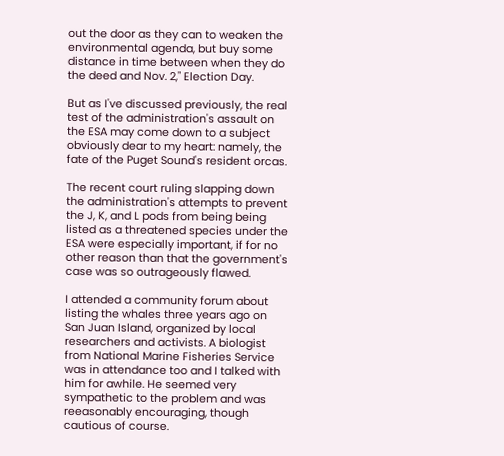out the door as they can to weaken the environmental agenda, but buy some distance in time between when they do the deed and Nov. 2," Election Day.

But as I've discussed previously, the real test of the administration's assault on the ESA may come down to a subject obviously dear to my heart: namely, the fate of the Puget Sound's resident orcas.

The recent court ruling slapping down the administration's attempts to prevent the J, K, and L pods from being being listed as a threatened species under the ESA were especially important, if for no other reason than that the government's case was so outrageously flawed.

I attended a community forum about listing the whales three years ago on San Juan Island, organized by local researchers and activists. A biologist from National Marine Fisheries Service was in attendance too and I talked with him for awhile. He seemed very sympathetic to the problem and was reeasonably encouraging, though cautious of course.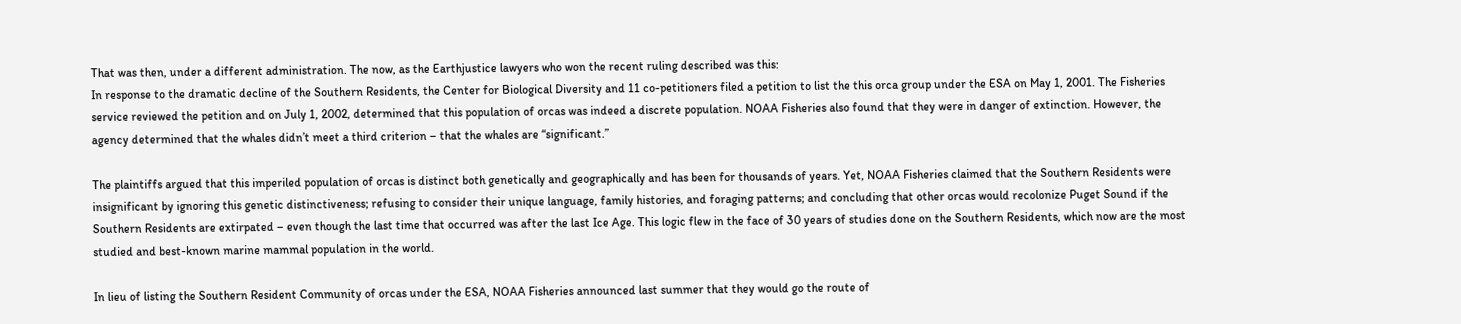That was then, under a different administration. The now, as the Earthjustice lawyers who won the recent ruling described was this:
In response to the dramatic decline of the Southern Residents, the Center for Biological Diversity and 11 co-petitioners filed a petition to list the this orca group under the ESA on May 1, 2001. The Fisheries service reviewed the petition and on July 1, 2002, determined that this population of orcas was indeed a discrete population. NOAA Fisheries also found that they were in danger of extinction. However, the agency determined that the whales didn’t meet a third criterion – that the whales are “significant.”

The plaintiffs argued that this imperiled population of orcas is distinct both genetically and geographically and has been for thousands of years. Yet, NOAA Fisheries claimed that the Southern Residents were insignificant by ignoring this genetic distinctiveness; refusing to consider their unique language, family histories, and foraging patterns; and concluding that other orcas would recolonize Puget Sound if the Southern Residents are extirpated – even though the last time that occurred was after the last Ice Age. This logic flew in the face of 30 years of studies done on the Southern Residents, which now are the most studied and best-known marine mammal population in the world.

In lieu of listing the Southern Resident Community of orcas under the ESA, NOAA Fisheries announced last summer that they would go the route of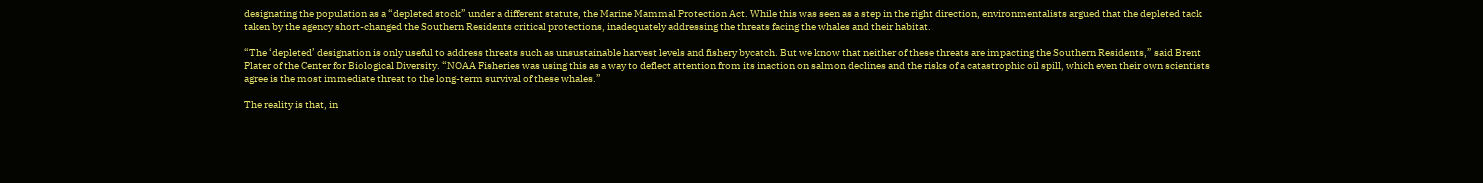designating the population as a “depleted stock” under a different statute, the Marine Mammal Protection Act. While this was seen as a step in the right direction, environmentalists argued that the depleted tack taken by the agency short-changed the Southern Residents critical protections, inadequately addressing the threats facing the whales and their habitat.

“The ‘depleted’ designation is only useful to address threats such as unsustainable harvest levels and fishery bycatch. But we know that neither of these threats are impacting the Southern Residents,” said Brent Plater of the Center for Biological Diversity. “NOAA Fisheries was using this as a way to deflect attention from its inaction on salmon declines and the risks of a catastrophic oil spill, which even their own scientists agree is the most immediate threat to the long-term survival of these whales.”

The reality is that, in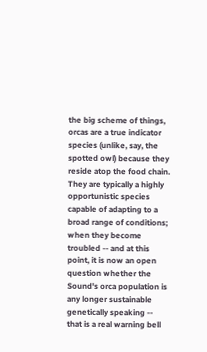the big scheme of things, orcas are a true indicator species (unlike, say, the spotted owl) because they reside atop the food chain. They are typically a highly opportunistic species capable of adapting to a broad range of conditions; when they become troubled -- and at this point, it is now an open question whether the Sound's orca population is any longer sustainable genetically speaking -- that is a real warning bell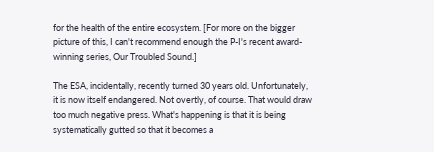for the health of the entire ecosystem. [For more on the bigger picture of this, I can't recommend enough the P-I's recent award-winning series, Our Troubled Sound.]

The ESA, incidentally, recently turned 30 years old. Unfortunately, it is now itself endangered. Not overtly, of course. That would draw too much negative press. What's happening is that it is being systematically gutted so that it becomes a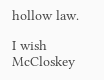hollow law.

I wish McCloskey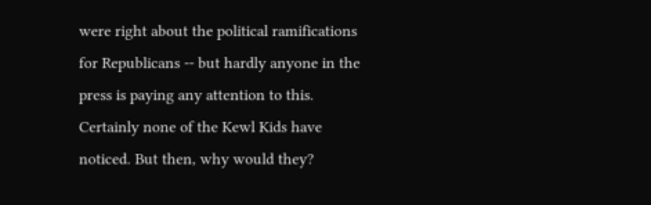were right about the political ramifications for Republicans -- but hardly anyone in the press is paying any attention to this. Certainly none of the Kewl Kids have noticed. But then, why would they?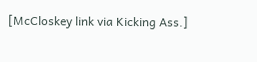[McCloskey link via Kicking Ass.]